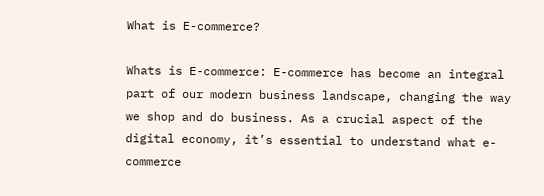What is E-commerce?

Whats is E-commerce: E-commerce has become an integral part of our modern business landscape, changing the way we shop and do business. As a crucial aspect of the digital economy, it’s essential to understand what e-commerce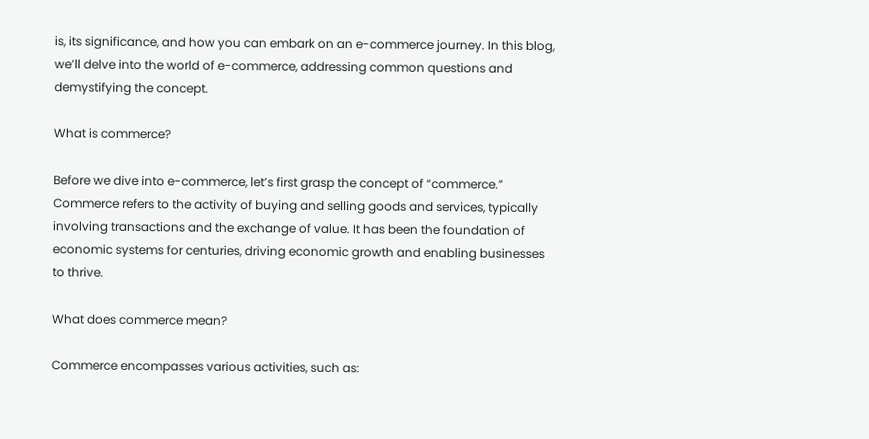is, its significance, and how you can embark on an e-commerce journey. In this blog, we’ll delve into the world of e-commerce, addressing common questions and demystifying the concept.

What is commerce?

Before we dive into e-commerce, let’s first grasp the concept of “commerce.” Commerce refers to the activity of buying and selling goods and services, typically involving transactions and the exchange of value. It has been the foundation of economic systems for centuries, driving economic growth and enabling businesses to thrive.

What does commerce mean?

Commerce encompasses various activities, such as: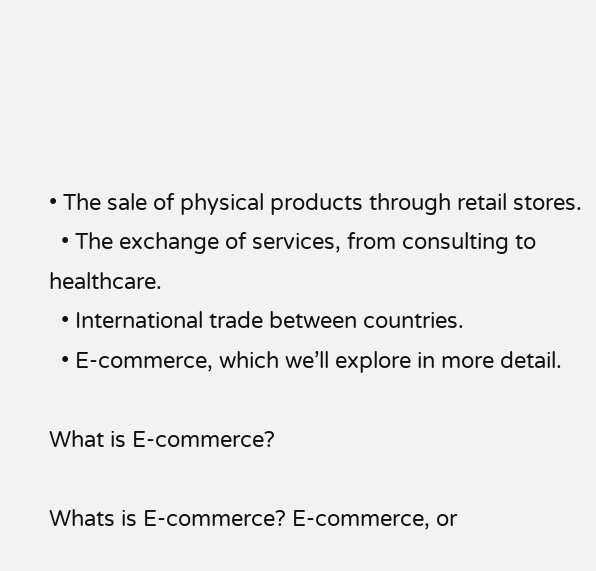• The sale of physical products through retail stores.
  • The exchange of services, from consulting to healthcare.
  • International trade between countries.
  • E-commerce, which we’ll explore in more detail.

What is E-commerce?

Whats is E-commerce? E-commerce, or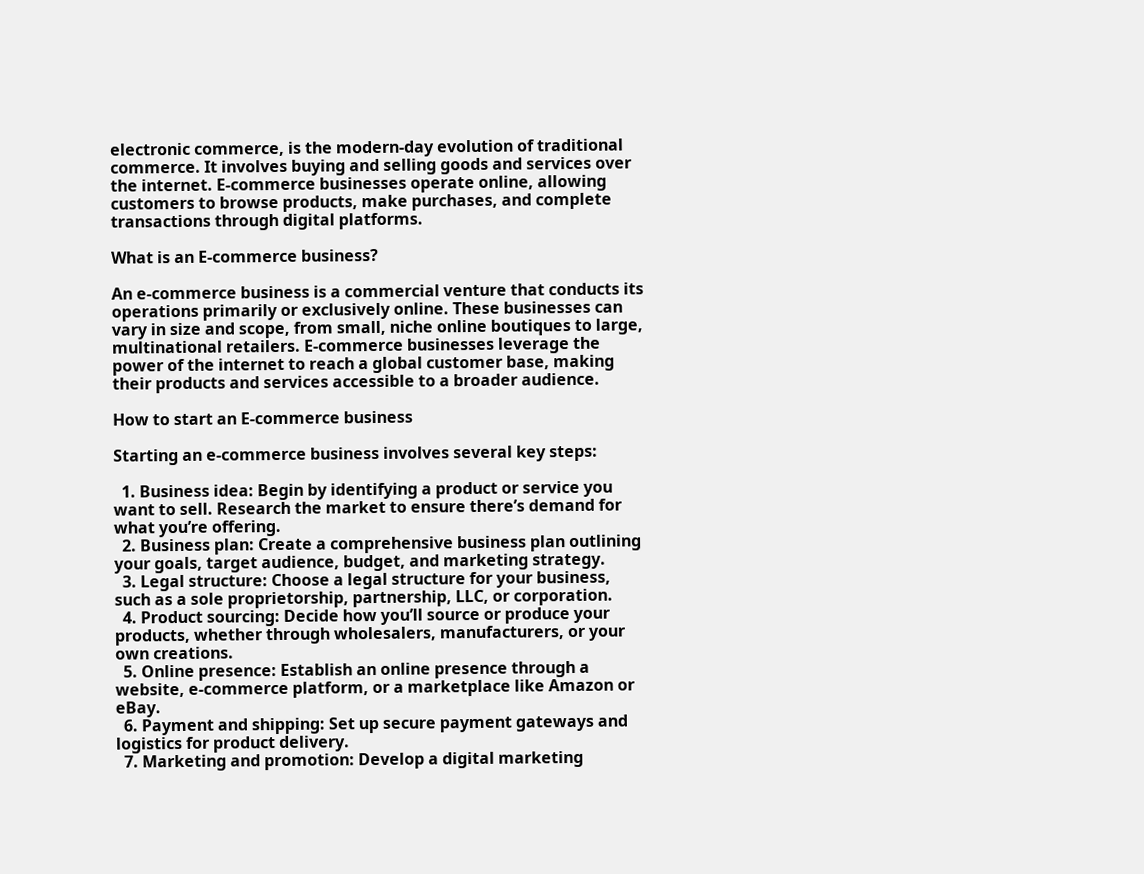electronic commerce, is the modern-day evolution of traditional commerce. It involves buying and selling goods and services over the internet. E-commerce businesses operate online, allowing customers to browse products, make purchases, and complete transactions through digital platforms.

What is an E-commerce business?

An e-commerce business is a commercial venture that conducts its operations primarily or exclusively online. These businesses can vary in size and scope, from small, niche online boutiques to large, multinational retailers. E-commerce businesses leverage the power of the internet to reach a global customer base, making their products and services accessible to a broader audience.

How to start an E-commerce business

Starting an e-commerce business involves several key steps:

  1. Business idea: Begin by identifying a product or service you want to sell. Research the market to ensure there’s demand for what you’re offering.
  2. Business plan: Create a comprehensive business plan outlining your goals, target audience, budget, and marketing strategy.
  3. Legal structure: Choose a legal structure for your business, such as a sole proprietorship, partnership, LLC, or corporation.
  4. Product sourcing: Decide how you’ll source or produce your products, whether through wholesalers, manufacturers, or your own creations.
  5. Online presence: Establish an online presence through a website, e-commerce platform, or a marketplace like Amazon or eBay.
  6. Payment and shipping: Set up secure payment gateways and logistics for product delivery.
  7. Marketing and promotion: Develop a digital marketing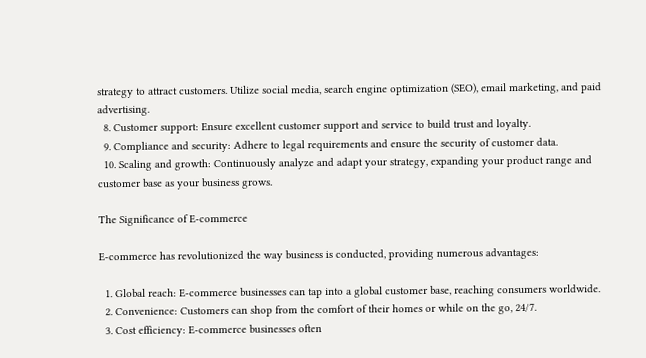strategy to attract customers. Utilize social media, search engine optimization (SEO), email marketing, and paid advertising.
  8. Customer support: Ensure excellent customer support and service to build trust and loyalty.
  9. Compliance and security: Adhere to legal requirements and ensure the security of customer data.
  10. Scaling and growth: Continuously analyze and adapt your strategy, expanding your product range and customer base as your business grows.

The Significance of E-commerce

E-commerce has revolutionized the way business is conducted, providing numerous advantages:

  1. Global reach: E-commerce businesses can tap into a global customer base, reaching consumers worldwide.
  2. Convenience: Customers can shop from the comfort of their homes or while on the go, 24/7.
  3. Cost efficiency: E-commerce businesses often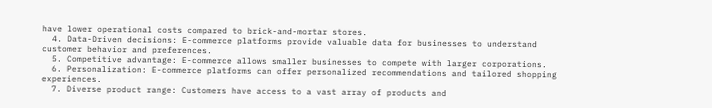have lower operational costs compared to brick-and-mortar stores.
  4. Data-Driven decisions: E-commerce platforms provide valuable data for businesses to understand customer behavior and preferences.
  5. Competitive advantage: E-commerce allows smaller businesses to compete with larger corporations.
  6. Personalization: E-commerce platforms can offer personalized recommendations and tailored shopping experiences.
  7. Diverse product range: Customers have access to a vast array of products and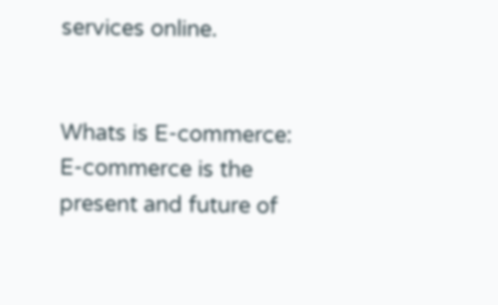services online.


Whats is E-commerce: E-commerce is the present and future of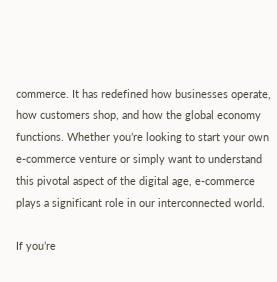commerce. It has redefined how businesses operate, how customers shop, and how the global economy functions. Whether you’re looking to start your own e-commerce venture or simply want to understand this pivotal aspect of the digital age, e-commerce plays a significant role in our interconnected world.

If you’re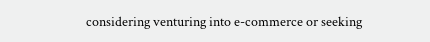considering venturing into e-commerce or seeking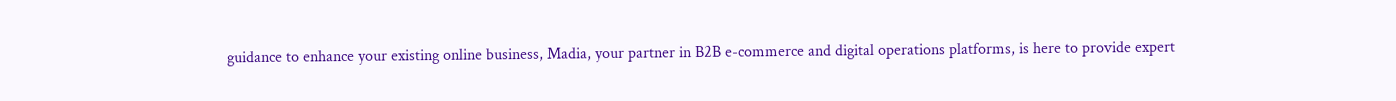guidance to enhance your existing online business, Madia, your partner in B2B e-commerce and digital operations platforms, is here to provide expert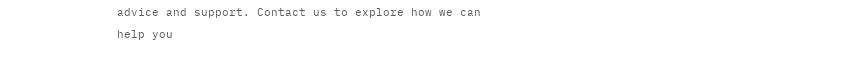advice and support. Contact us to explore how we can help you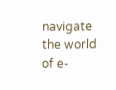navigate the world of e-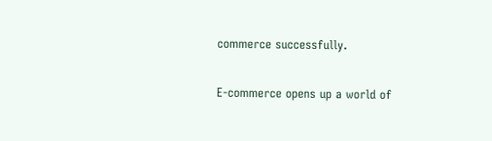commerce successfully.

E-commerce opens up a world of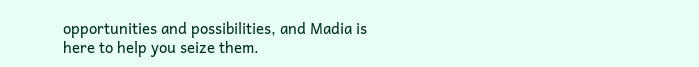opportunities and possibilities, and Madia is here to help you seize them.